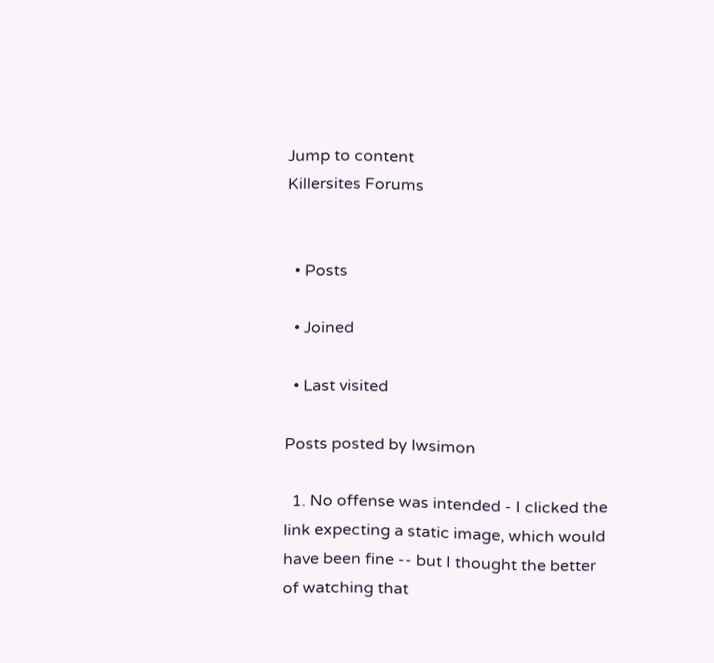Jump to content
Killersites Forums


  • Posts

  • Joined

  • Last visited

Posts posted by lwsimon

  1. No offense was intended - I clicked the link expecting a static image, which would have been fine -- but I thought the better of watching that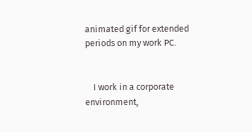animated gif for extended periods on my work PC.


    I work in a corporate environment,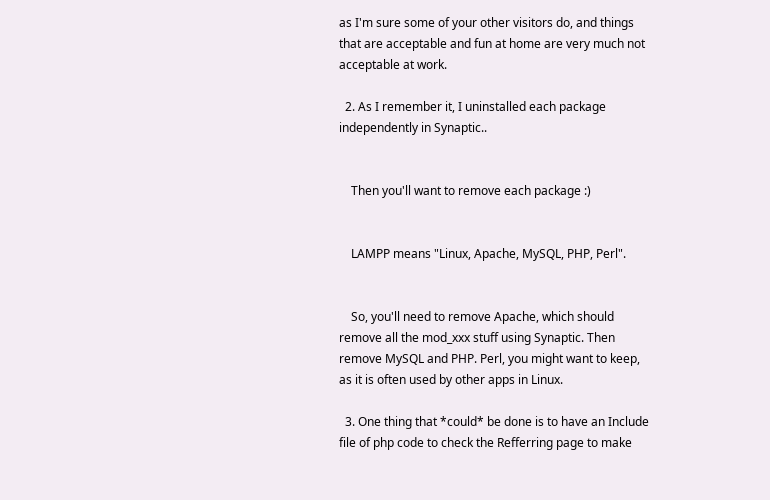as I'm sure some of your other visitors do, and things that are acceptable and fun at home are very much not acceptable at work.

  2. As I remember it, I uninstalled each package independently in Synaptic..


    Then you'll want to remove each package :)


    LAMPP means "Linux, Apache, MySQL, PHP, Perl".


    So, you'll need to remove Apache, which should remove all the mod_xxx stuff using Synaptic. Then remove MySQL and PHP. Perl, you might want to keep, as it is often used by other apps in Linux.

  3. One thing that *could* be done is to have an Include file of php code to check the Refferring page to make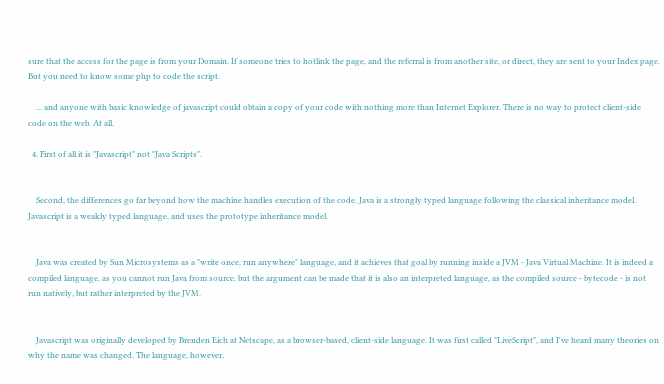sure that the access for the page is from your Domain. If someone tries to hotlink the page, and the referral is from another site, or direct, they are sent to your Index page. But you need to know some php to code the script.

    ... and anyone with basic knowledge of javascript could obtain a copy of your code with nothing more than Internet Explorer. There is no way to protect client-side code on the web. At all.

  4. First of all it is "Javascript" not "Java Scripts".


    Second, the differences go far beyond how the machine handles execution of the code. Java is a strongly typed language following the classical inheritance model. Javascript is a weakly typed language, and uses the prototype inheritance model.


    Java was created by Sun Microsystems as a "write once, run anywhere" language, and it achieves that goal by running inside a JVM - Java Virtual Machine. It is indeed a compiled language, as you cannot run Java from source, but the argument can be made that it is also an interpreted language, as the compiled source - bytecode - is not run natively, but rather interpreted by the JVM.


    Javascript was originally developed by Brenden Eich at Netscape, as a browser-based, client-side language. It was first called "LiveScript", and I've heard many theories on why the name was changed. The language, however,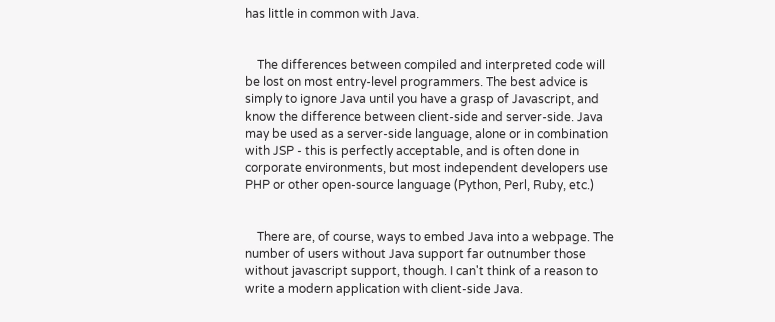has little in common with Java.


    The differences between compiled and interpreted code will be lost on most entry-level programmers. The best advice is simply to ignore Java until you have a grasp of Javascript, and know the difference between client-side and server-side. Java may be used as a server-side language, alone or in combination with JSP - this is perfectly acceptable, and is often done in corporate environments, but most independent developers use PHP or other open-source language (Python, Perl, Ruby, etc.)


    There are, of course, ways to embed Java into a webpage. The number of users without Java support far outnumber those without javascript support, though. I can't think of a reason to write a modern application with client-side Java.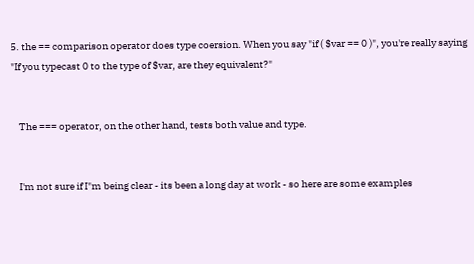5. the == comparison operator does type coersion. When you say "if ( $var == 0 )", you're really saying "If you typecast 0 to the type of $var, are they equivalent?"


    The === operator, on the other hand, tests both value and type.


    I'm not sure if I"m being clear - its been a long day at work - so here are some examples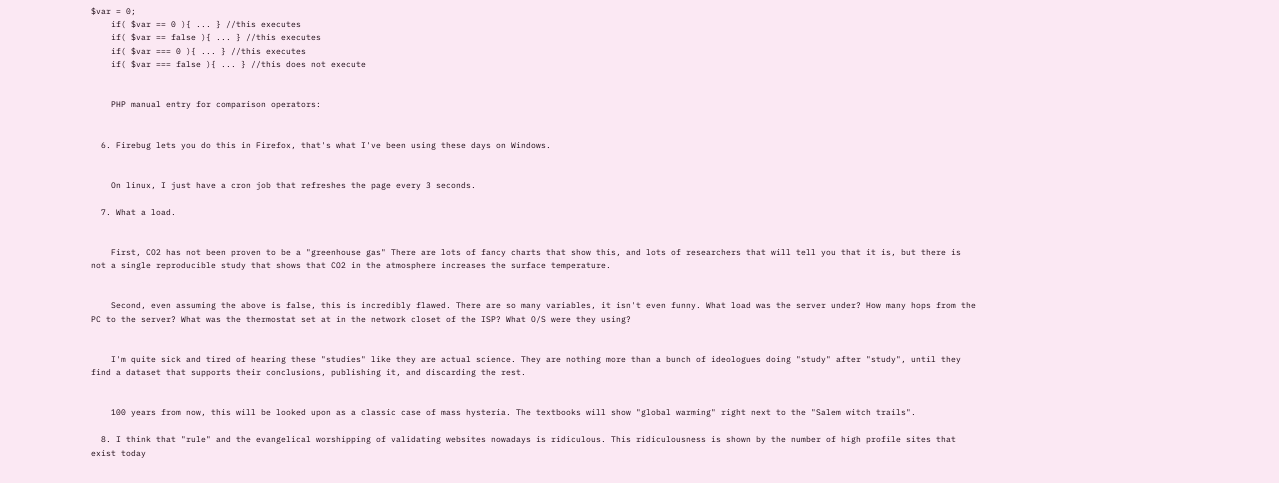$var = 0;
    if( $var == 0 ){ ... } //this executes
    if( $var == false ){ ... } //this executes
    if( $var === 0 ){ ... } //this executes
    if( $var === false ){ ... } //this does not execute


    PHP manual entry for comparison operators:


  6. Firebug lets you do this in Firefox, that's what I've been using these days on Windows.


    On linux, I just have a cron job that refreshes the page every 3 seconds.

  7. What a load.


    First, CO2 has not been proven to be a "greenhouse gas" There are lots of fancy charts that show this, and lots of researchers that will tell you that it is, but there is not a single reproducible study that shows that CO2 in the atmosphere increases the surface temperature.


    Second, even assuming the above is false, this is incredibly flawed. There are so many variables, it isn't even funny. What load was the server under? How many hops from the PC to the server? What was the thermostat set at in the network closet of the ISP? What O/S were they using?


    I'm quite sick and tired of hearing these "studies" like they are actual science. They are nothing more than a bunch of ideologues doing "study" after "study", until they find a dataset that supports their conclusions, publishing it, and discarding the rest.


    100 years from now, this will be looked upon as a classic case of mass hysteria. The textbooks will show "global warming" right next to the "Salem witch trails".

  8. I think that "rule" and the evangelical worshipping of validating websites nowadays is ridiculous. This ridiculousness is shown by the number of high profile sites that exist today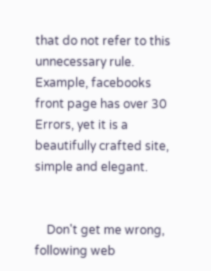that do not refer to this unnecessary rule. Example, facebooks front page has over 30 Errors, yet it is a beautifully crafted site, simple and elegant.


    Don't get me wrong, following web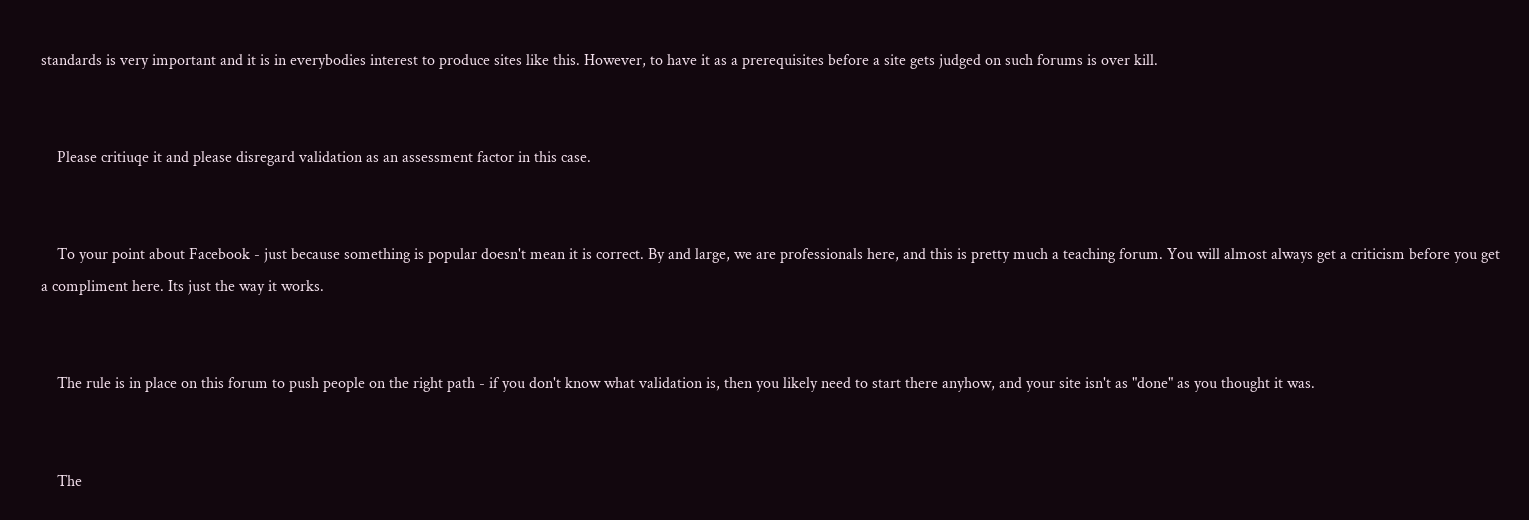standards is very important and it is in everybodies interest to produce sites like this. However, to have it as a prerequisites before a site gets judged on such forums is over kill.


    Please critiuqe it and please disregard validation as an assessment factor in this case.


    To your point about Facebook - just because something is popular doesn't mean it is correct. By and large, we are professionals here, and this is pretty much a teaching forum. You will almost always get a criticism before you get a compliment here. Its just the way it works.


    The rule is in place on this forum to push people on the right path - if you don't know what validation is, then you likely need to start there anyhow, and your site isn't as "done" as you thought it was.


    The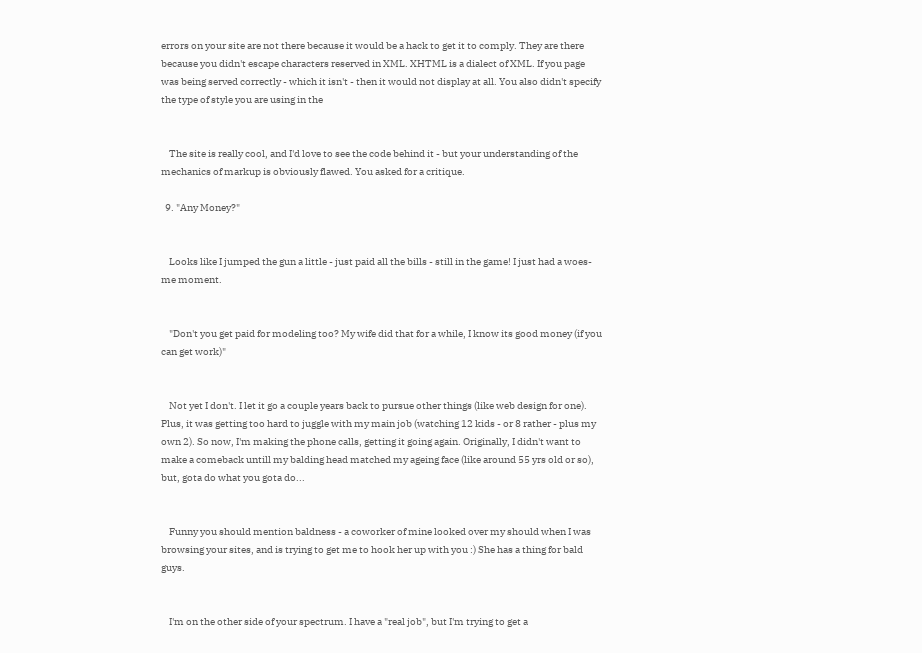errors on your site are not there because it would be a hack to get it to comply. They are there because you didn't escape characters reserved in XML. XHTML is a dialect of XML. If you page was being served correctly - which it isn't - then it would not display at all. You also didn't specify the type of style you are using in the


    The site is really cool, and I'd love to see the code behind it - but your understanding of the mechanics of markup is obviously flawed. You asked for a critique.

  9. "Any Money?"


    Looks like I jumped the gun a little - just paid all the bills - still in the game! I just had a woes-me moment.


    "Don't you get paid for modeling too? My wife did that for a while, I know its good money (if you can get work)"


    Not yet I don't. I let it go a couple years back to pursue other things (like web design for one). Plus, it was getting too hard to juggle with my main job (watching 12 kids - or 8 rather - plus my own 2). So now, I'm making the phone calls, getting it going again. Originally, I didn't want to make a comeback untill my balding head matched my ageing face (like around 55 yrs old or so), but, gota do what you gota do...


    Funny you should mention baldness - a coworker of mine looked over my should when I was browsing your sites, and is trying to get me to hook her up with you :) She has a thing for bald guys.


    I'm on the other side of your spectrum. I have a "real job", but I'm trying to get a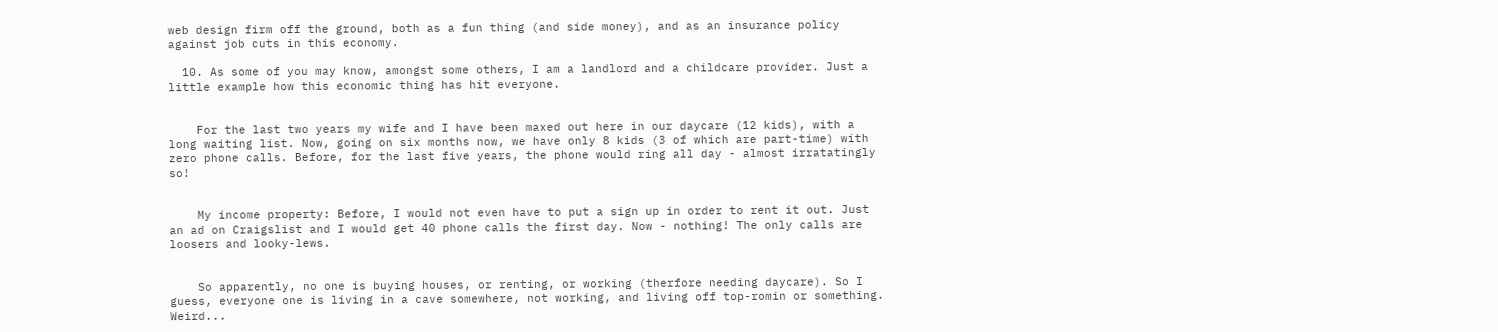web design firm off the ground, both as a fun thing (and side money), and as an insurance policy against job cuts in this economy.

  10. As some of you may know, amongst some others, I am a landlord and a childcare provider. Just a little example how this economic thing has hit everyone.


    For the last two years my wife and I have been maxed out here in our daycare (12 kids), with a long waiting list. Now, going on six months now, we have only 8 kids (3 of which are part-time) with zero phone calls. Before, for the last five years, the phone would ring all day - almost irratatingly so!


    My income property: Before, I would not even have to put a sign up in order to rent it out. Just an ad on Craigslist and I would get 40 phone calls the first day. Now - nothing! The only calls are loosers and looky-lews.


    So apparently, no one is buying houses, or renting, or working (therfore needing daycare). So I guess, everyone one is living in a cave somewhere, not working, and living off top-romin or something. Weird...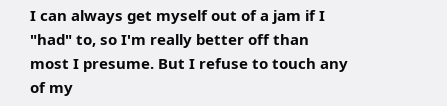I can always get myself out of a jam if I "had" to, so I'm really better off than most I presume. But I refuse to touch any of my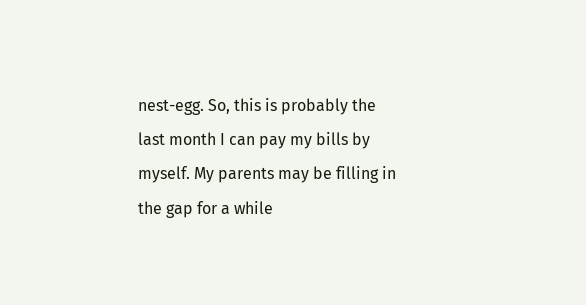nest-egg. So, this is probably the last month I can pay my bills by myself. My parents may be filling in the gap for a while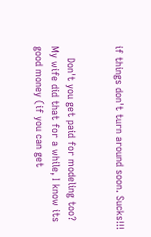if things don't turn around soon. Sucks!!!


    Don't you get paid for modeling too? My wife did that for a while, I know its good money (if you can get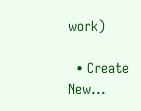work)

  • Create New...